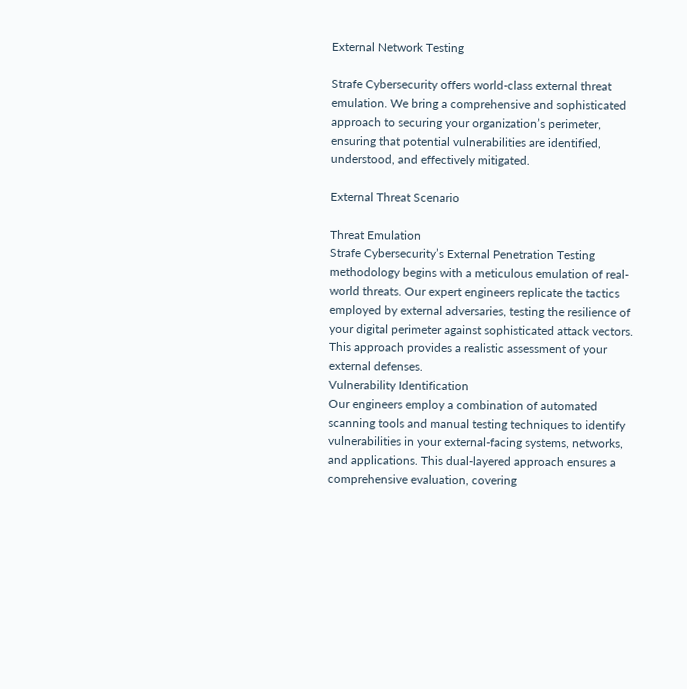External Network Testing

Strafe Cybersecurity offers world-class external threat emulation. We bring a comprehensive and sophisticated approach to securing your organization’s perimeter, ensuring that potential vulnerabilities are identified, understood, and effectively mitigated.

External Threat Scenario

Threat Emulation
Strafe Cybersecurity’s External Penetration Testing methodology begins with a meticulous emulation of real-world threats. Our expert engineers replicate the tactics employed by external adversaries, testing the resilience of your digital perimeter against sophisticated attack vectors. This approach provides a realistic assessment of your external defenses.
Vulnerability Identification
Our engineers employ a combination of automated scanning tools and manual testing techniques to identify vulnerabilities in your external-facing systems, networks, and applications. This dual-layered approach ensures a comprehensive evaluation, covering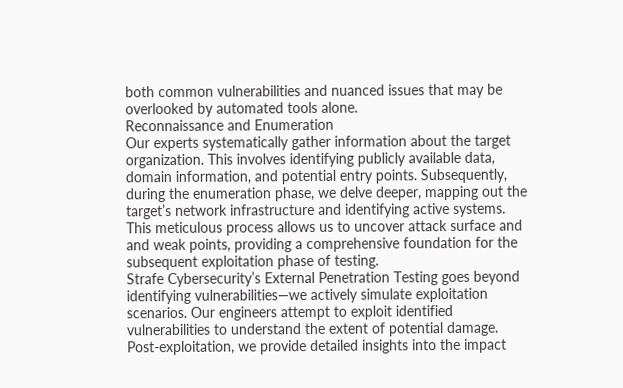both common vulnerabilities and nuanced issues that may be overlooked by automated tools alone.
Reconnaissance and Enumeration
Our experts systematically gather information about the target organization. This involves identifying publicly available data, domain information, and potential entry points. Subsequently, during the enumeration phase, we delve deeper, mapping out the target’s network infrastructure and identifying active systems. This meticulous process allows us to uncover attack surface and and weak points, providing a comprehensive foundation for the subsequent exploitation phase of testing.
Strafe Cybersecurity’s External Penetration Testing goes beyond identifying vulnerabilities—we actively simulate exploitation scenarios. Our engineers attempt to exploit identified vulnerabilities to understand the extent of potential damage. Post-exploitation, we provide detailed insights into the impact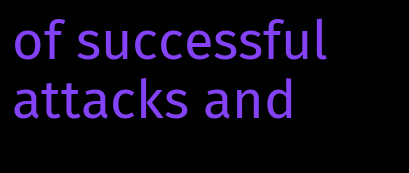of successful attacks and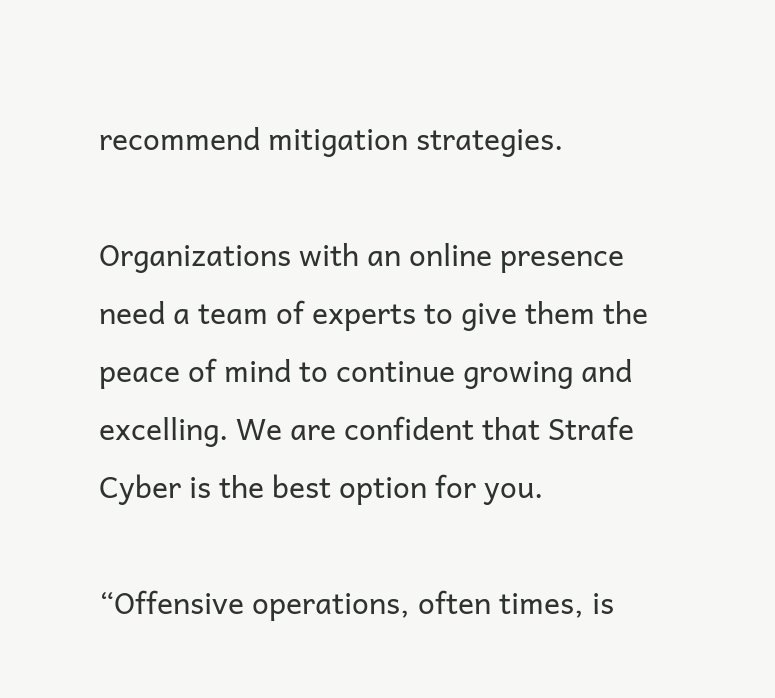recommend mitigation strategies.

Organizations with an online presence need a team of experts to give them the peace of mind to continue growing and excelling. We are confident that Strafe Cyber is the best option for you.

“Offensive operations, often times, is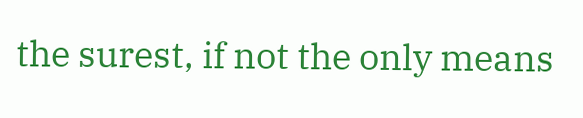the surest, if not the only means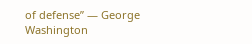of defense” — George Washington